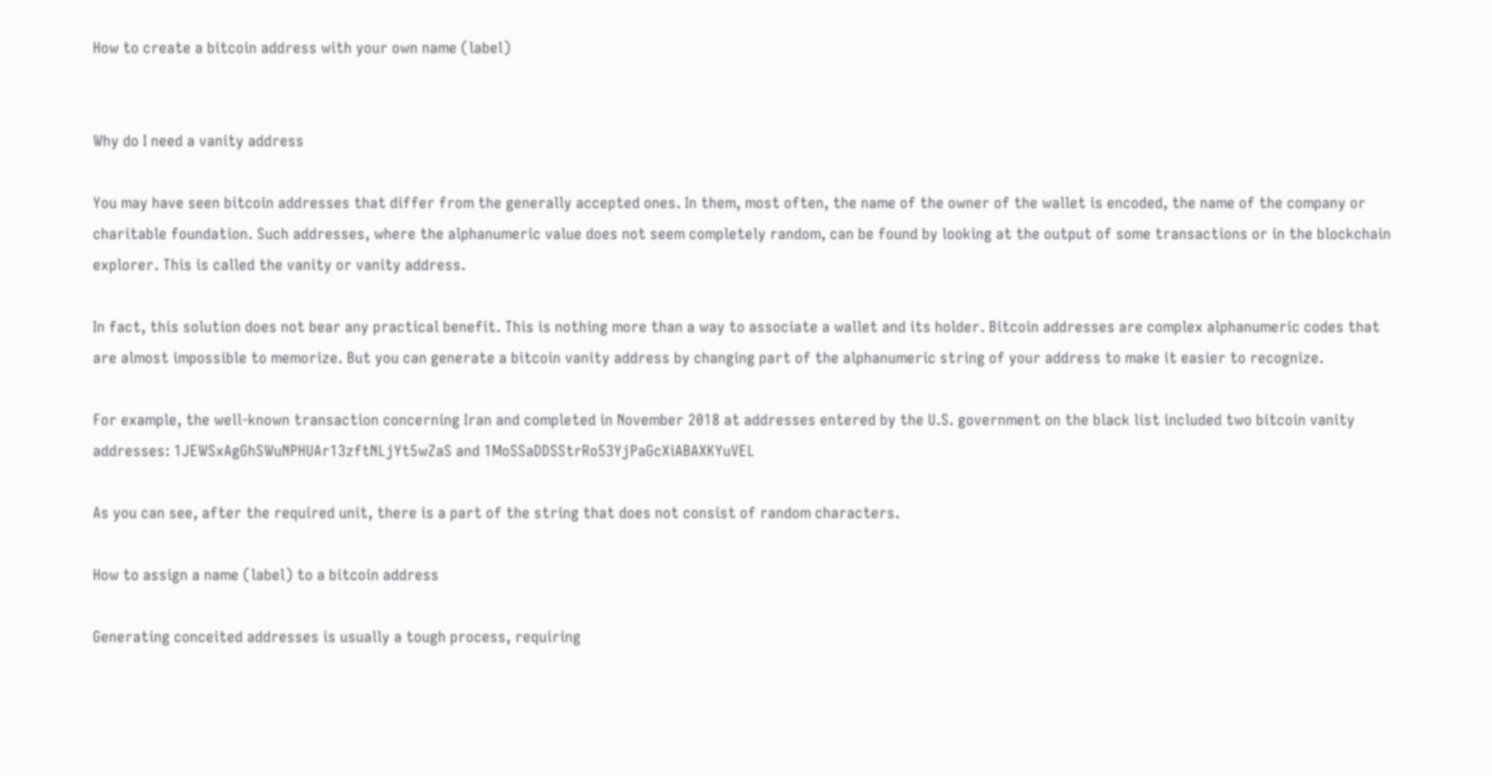How to create a bitcoin address with your own name (label)


Why do I need a vanity address

You may have seen bitcoin addresses that differ from the generally accepted ones. In them, most often, the name of the owner of the wallet is encoded, the name of the company or charitable foundation. Such addresses, where the alphanumeric value does not seem completely random, can be found by looking at the output of some transactions or in the blockchain explorer. This is called the vanity or vanity address.

In fact, this solution does not bear any practical benefit. This is nothing more than a way to associate a wallet and its holder. Bitcoin addresses are complex alphanumeric codes that are almost impossible to memorize. But you can generate a bitcoin vanity address by changing part of the alphanumeric string of your address to make it easier to recognize.

For example, the well-known transaction concerning Iran and completed in November 2018 at addresses entered by the U.S. government on the black list included two bitcoin vanity addresses: 1JEWSxAgGhSWuNPHUAr13zftNLjYt5wZaS and 1MoSSaDDSStrRo53YjPaGcXiABAXKYuVEL

As you can see, after the required unit, there is a part of the string that does not consist of random characters.

How to assign a name (label) to a bitcoin address

Generating conceited addresses is usually a tough process, requiring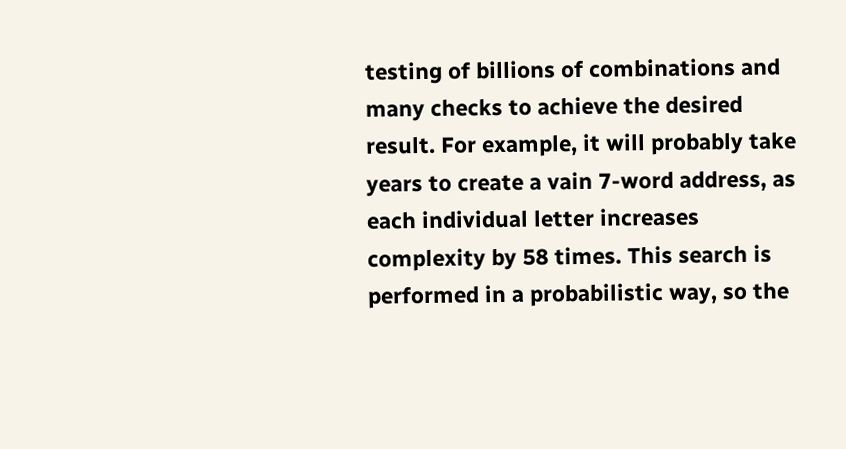testing of billions of combinations and many checks to achieve the desired result. For example, it will probably take years to create a vain 7-word address, as each individual letter increases complexity by 58 times. This search is performed in a probabilistic way, so the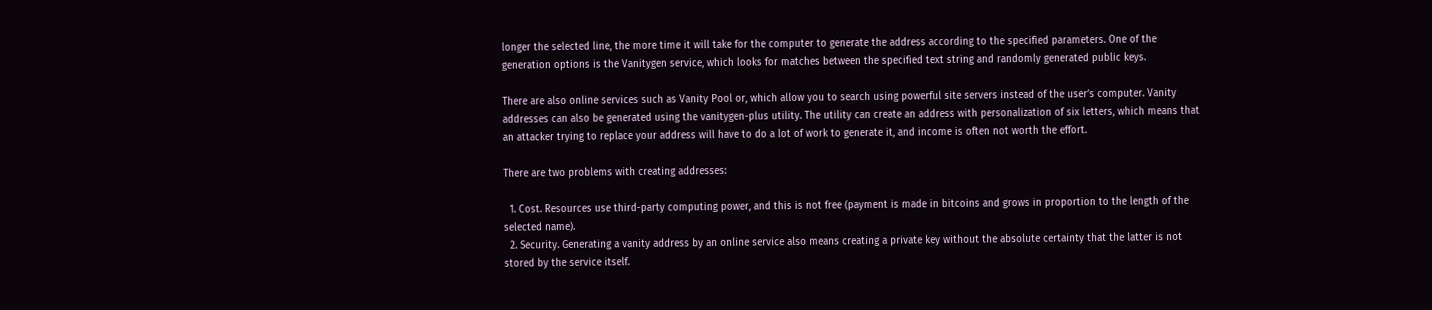longer the selected line, the more time it will take for the computer to generate the address according to the specified parameters. One of the generation options is the Vanitygen service, which looks for matches between the specified text string and randomly generated public keys.

There are also online services such as Vanity Pool or, which allow you to search using powerful site servers instead of the user’s computer. Vanity addresses can also be generated using the vanitygen-plus utility. The utility can create an address with personalization of six letters, which means that an attacker trying to replace your address will have to do a lot of work to generate it, and income is often not worth the effort.

There are two problems with creating addresses:

  1. Cost. Resources use third-party computing power, and this is not free (payment is made in bitcoins and grows in proportion to the length of the selected name).
  2. Security. Generating a vanity address by an online service also means creating a private key without the absolute certainty that the latter is not stored by the service itself.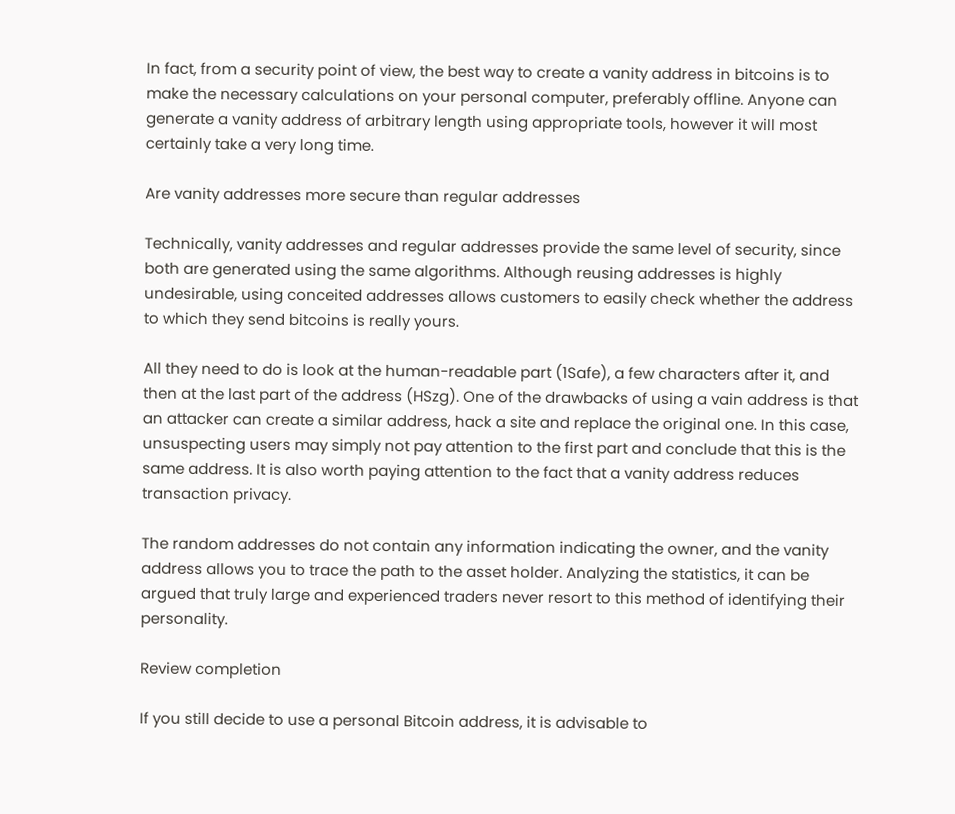In fact, from a security point of view, the best way to create a vanity address in bitcoins is to make the necessary calculations on your personal computer, preferably offline. Anyone can generate a vanity address of arbitrary length using appropriate tools, however it will most certainly take a very long time.

Are vanity addresses more secure than regular addresses

Technically, vanity addresses and regular addresses provide the same level of security, since both are generated using the same algorithms. Although reusing addresses is highly undesirable, using conceited addresses allows customers to easily check whether the address to which they send bitcoins is really yours.

All they need to do is look at the human-readable part (1Safe), a few characters after it, and then at the last part of the address (HSzg). One of the drawbacks of using a vain address is that an attacker can create a similar address, hack a site and replace the original one. In this case, unsuspecting users may simply not pay attention to the first part and conclude that this is the same address. It is also worth paying attention to the fact that a vanity address reduces transaction privacy.

The random addresses do not contain any information indicating the owner, and the vanity address allows you to trace the path to the asset holder. Analyzing the statistics, it can be argued that truly large and experienced traders never resort to this method of identifying their personality.

Review completion

If you still decide to use a personal Bitcoin address, it is advisable to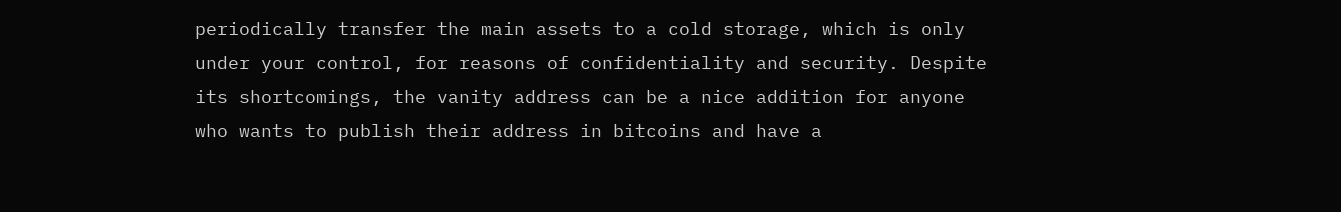periodically transfer the main assets to a cold storage, which is only under your control, for reasons of confidentiality and security. Despite its shortcomings, the vanity address can be a nice addition for anyone who wants to publish their address in bitcoins and have a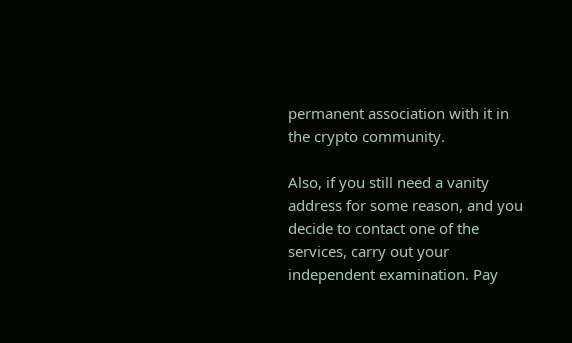permanent association with it in the crypto community.

Also, if you still need a vanity address for some reason, and you decide to contact one of the services, carry out your independent examination. Pay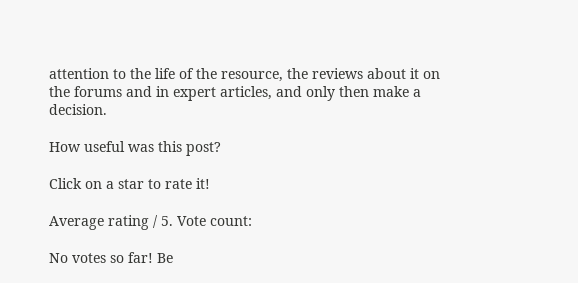attention to the life of the resource, the reviews about it on the forums and in expert articles, and only then make a decision.

How useful was this post?

Click on a star to rate it!

Average rating / 5. Vote count:

No votes so far! Be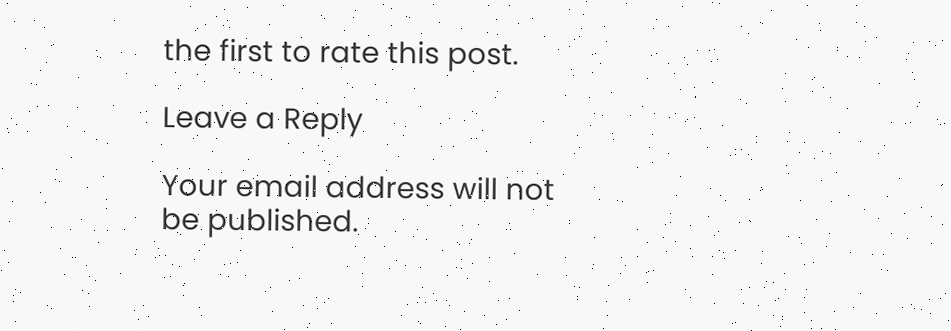the first to rate this post.

Leave a Reply

Your email address will not be published.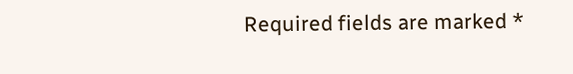Required fields are marked *